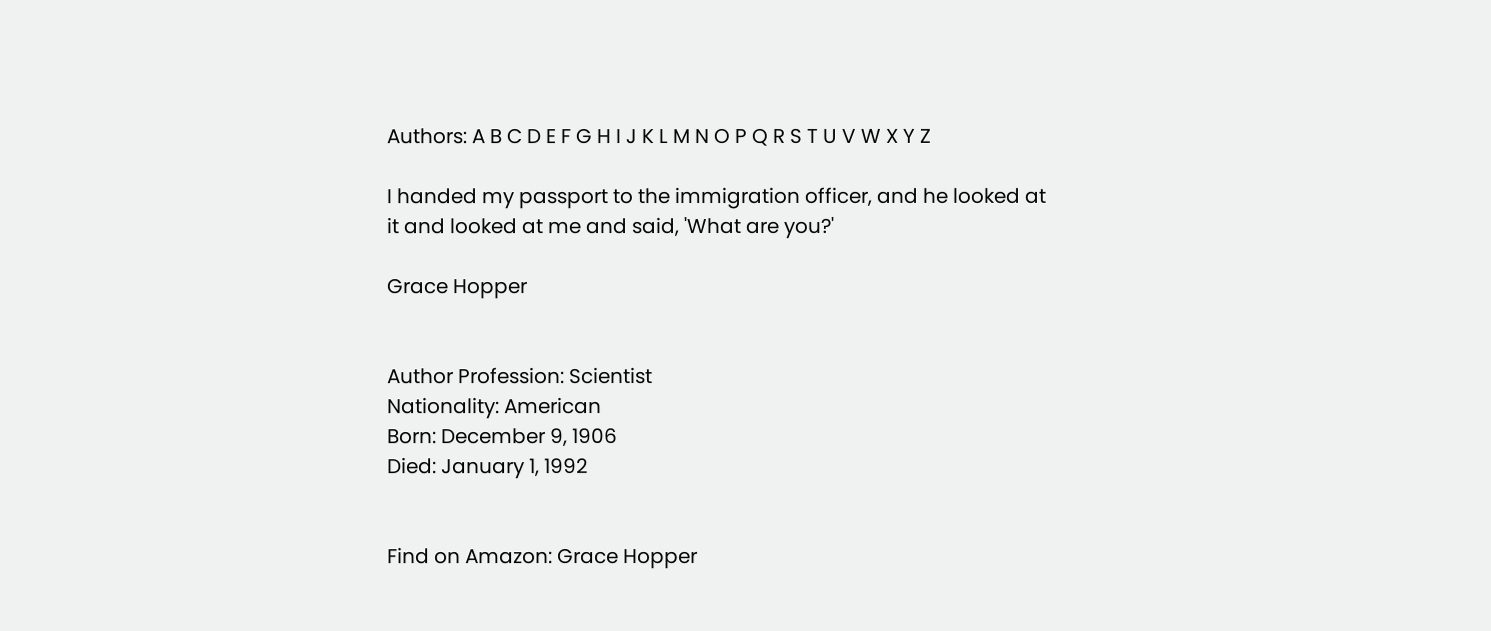Authors: A B C D E F G H I J K L M N O P Q R S T U V W X Y Z

I handed my passport to the immigration officer, and he looked at it and looked at me and said, 'What are you?'

Grace Hopper


Author Profession: Scientist
Nationality: American
Born: December 9, 1906
Died: January 1, 1992


Find on Amazon: Grace Hopper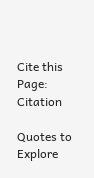Cite this Page: Citation

Quotes to Explore